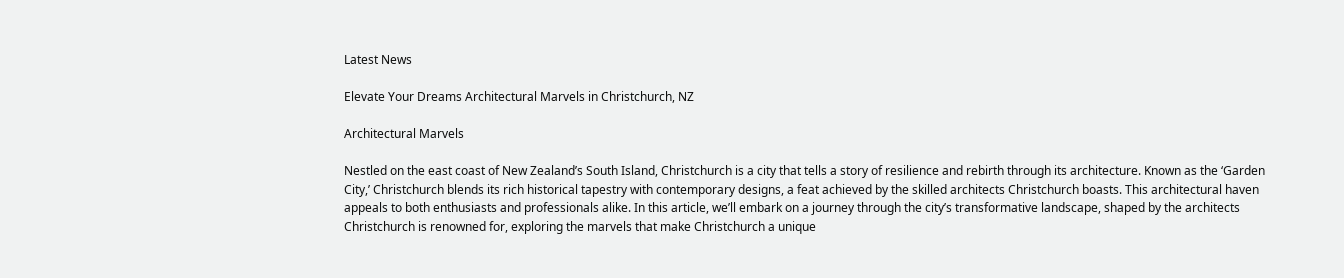Latest News

Elevate Your Dreams Architectural Marvels in Christchurch, NZ

Architectural Marvels

Nestled on the east coast of New Zealand’s South Island, Christchurch is a city that tells a story of resilience and rebirth through its architecture. Known as the ‘Garden City,’ Christchurch blends its rich historical tapestry with contemporary designs, a feat achieved by the skilled architects Christchurch boasts. This architectural haven appeals to both enthusiasts and professionals alike. In this article, we’ll embark on a journey through the city’s transformative landscape, shaped by the architects Christchurch is renowned for, exploring the marvels that make Christchurch a unique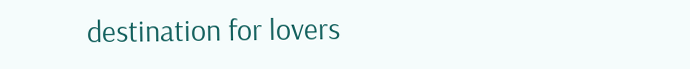destination for lovers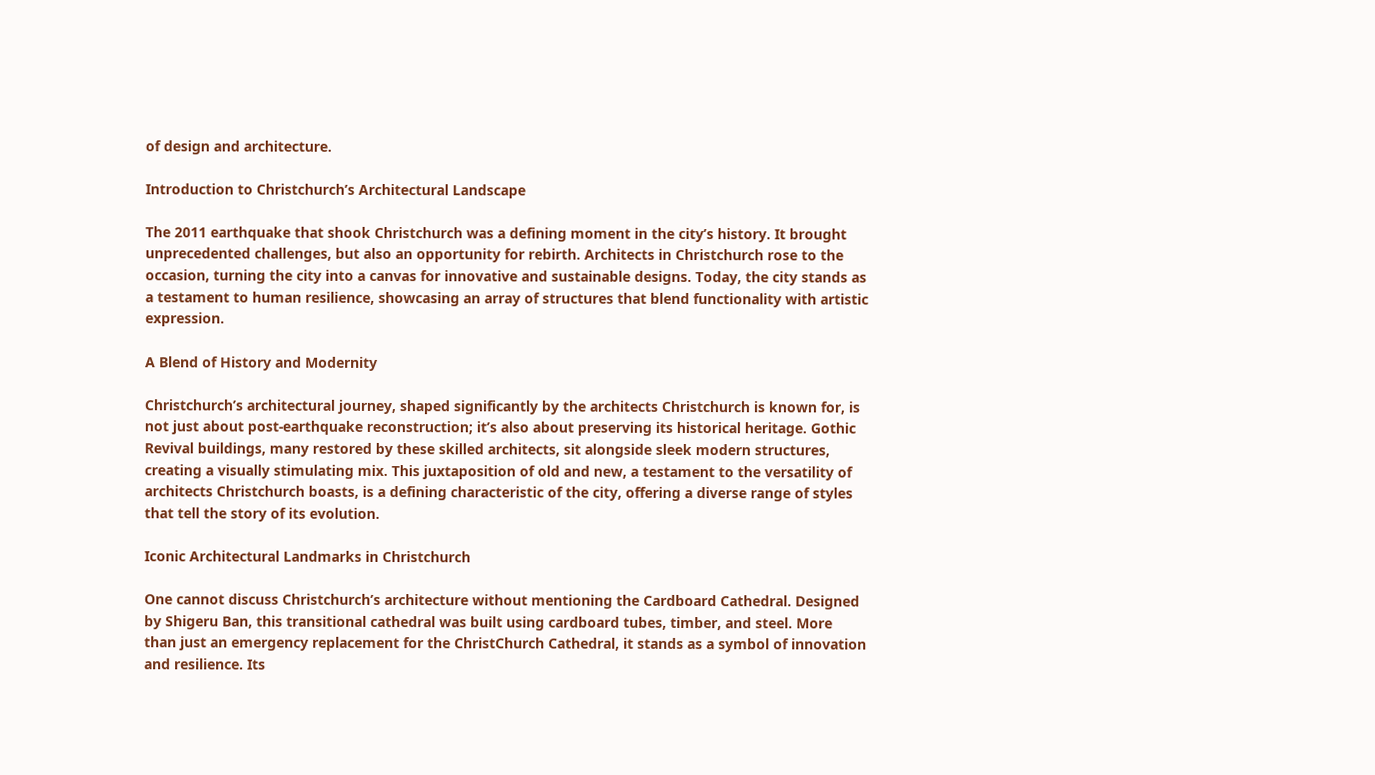of design and architecture.

Introduction to Christchurch’s Architectural Landscape

The 2011 earthquake that shook Christchurch was a defining moment in the city’s history. It brought unprecedented challenges, but also an opportunity for rebirth. Architects in Christchurch rose to the occasion, turning the city into a canvas for innovative and sustainable designs. Today, the city stands as a testament to human resilience, showcasing an array of structures that blend functionality with artistic expression.

A Blend of History and Modernity

Christchurch’s architectural journey, shaped significantly by the architects Christchurch is known for, is not just about post-earthquake reconstruction; it’s also about preserving its historical heritage. Gothic Revival buildings, many restored by these skilled architects, sit alongside sleek modern structures, creating a visually stimulating mix. This juxtaposition of old and new, a testament to the versatility of architects Christchurch boasts, is a defining characteristic of the city, offering a diverse range of styles that tell the story of its evolution.

Iconic Architectural Landmarks in Christchurch

One cannot discuss Christchurch’s architecture without mentioning the Cardboard Cathedral. Designed by Shigeru Ban, this transitional cathedral was built using cardboard tubes, timber, and steel. More than just an emergency replacement for the ChristChurch Cathedral, it stands as a symbol of innovation and resilience. Its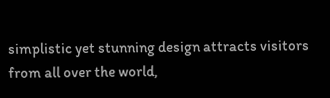simplistic yet stunning design attracts visitors from all over the world,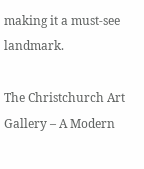making it a must-see landmark.

The Christchurch Art Gallery – A Modern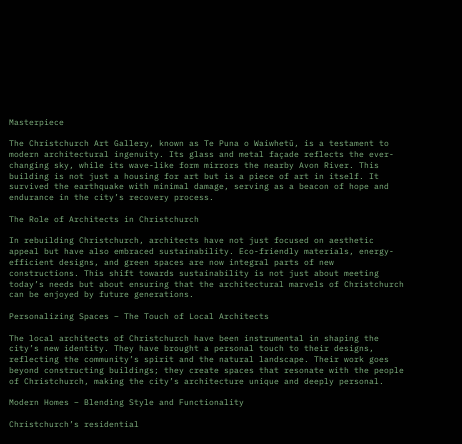Masterpiece

The Christchurch Art Gallery, known as Te Puna o Waiwhetū, is a testament to modern architectural ingenuity. Its glass and metal façade reflects the ever-changing sky, while its wave-like form mirrors the nearby Avon River. This building is not just a housing for art but is a piece of art in itself. It survived the earthquake with minimal damage, serving as a beacon of hope and endurance in the city’s recovery process.

The Role of Architects in Christchurch

In rebuilding Christchurch, architects have not just focused on aesthetic appeal but have also embraced sustainability. Eco-friendly materials, energy-efficient designs, and green spaces are now integral parts of new constructions. This shift towards sustainability is not just about meeting today’s needs but about ensuring that the architectural marvels of Christchurch can be enjoyed by future generations.

Personalizing Spaces – The Touch of Local Architects

The local architects of Christchurch have been instrumental in shaping the city’s new identity. They have brought a personal touch to their designs, reflecting the community’s spirit and the natural landscape. Their work goes beyond constructing buildings; they create spaces that resonate with the people of Christchurch, making the city’s architecture unique and deeply personal.

Modern Homes – Blending Style and Functionality

Christchurch’s residential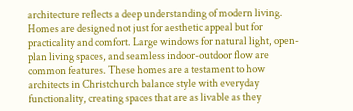architecture reflects a deep understanding of modern living. Homes are designed not just for aesthetic appeal but for practicality and comfort. Large windows for natural light, open-plan living spaces, and seamless indoor-outdoor flow are common features. These homes are a testament to how architects in Christchurch balance style with everyday functionality, creating spaces that are as livable as they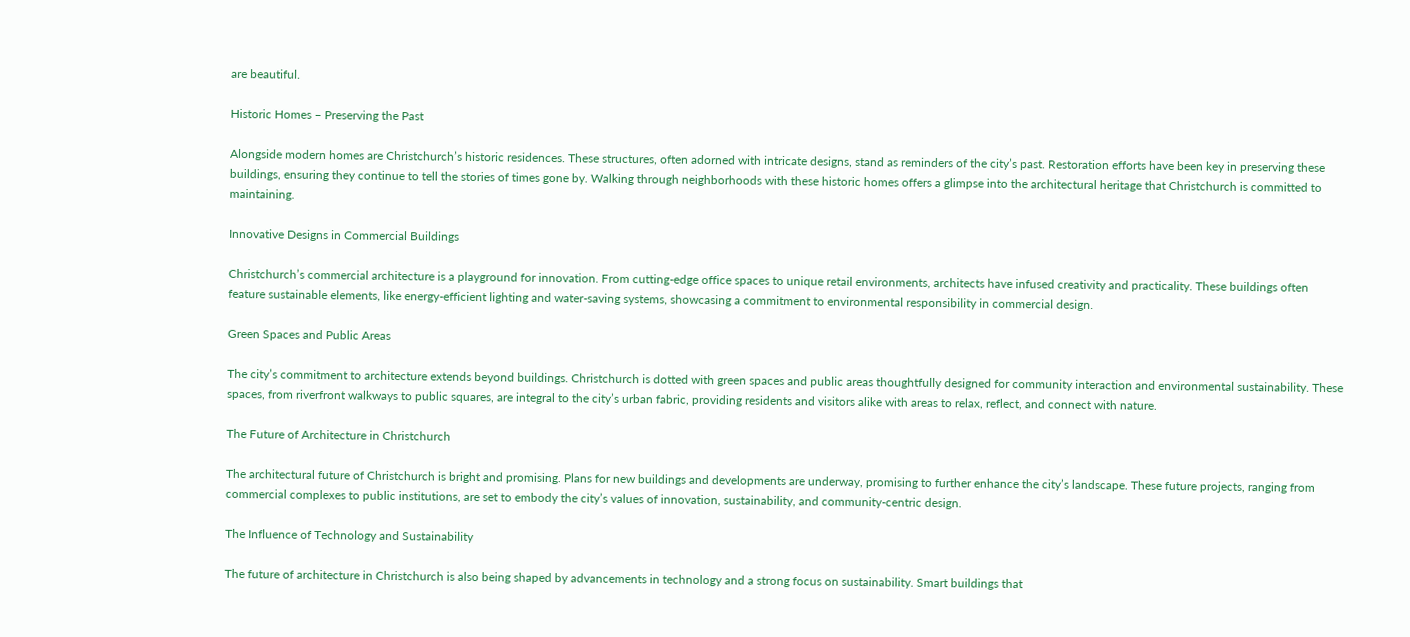are beautiful.

Historic Homes – Preserving the Past

Alongside modern homes are Christchurch’s historic residences. These structures, often adorned with intricate designs, stand as reminders of the city’s past. Restoration efforts have been key in preserving these buildings, ensuring they continue to tell the stories of times gone by. Walking through neighborhoods with these historic homes offers a glimpse into the architectural heritage that Christchurch is committed to maintaining.

Innovative Designs in Commercial Buildings

Christchurch’s commercial architecture is a playground for innovation. From cutting-edge office spaces to unique retail environments, architects have infused creativity and practicality. These buildings often feature sustainable elements, like energy-efficient lighting and water-saving systems, showcasing a commitment to environmental responsibility in commercial design.

Green Spaces and Public Areas

The city’s commitment to architecture extends beyond buildings. Christchurch is dotted with green spaces and public areas thoughtfully designed for community interaction and environmental sustainability. These spaces, from riverfront walkways to public squares, are integral to the city’s urban fabric, providing residents and visitors alike with areas to relax, reflect, and connect with nature.

The Future of Architecture in Christchurch

The architectural future of Christchurch is bright and promising. Plans for new buildings and developments are underway, promising to further enhance the city’s landscape. These future projects, ranging from commercial complexes to public institutions, are set to embody the city’s values of innovation, sustainability, and community-centric design.

The Influence of Technology and Sustainability

The future of architecture in Christchurch is also being shaped by advancements in technology and a strong focus on sustainability. Smart buildings that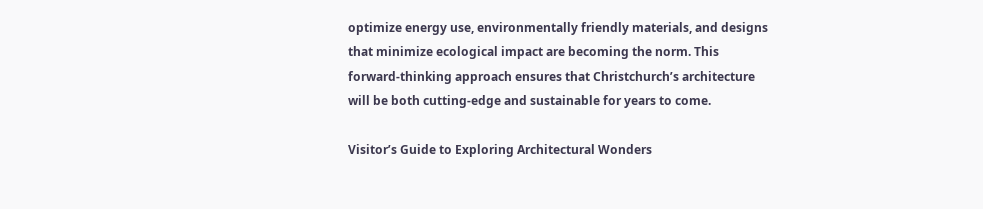optimize energy use, environmentally friendly materials, and designs that minimize ecological impact are becoming the norm. This forward-thinking approach ensures that Christchurch’s architecture will be both cutting-edge and sustainable for years to come.

Visitor’s Guide to Exploring Architectural Wonders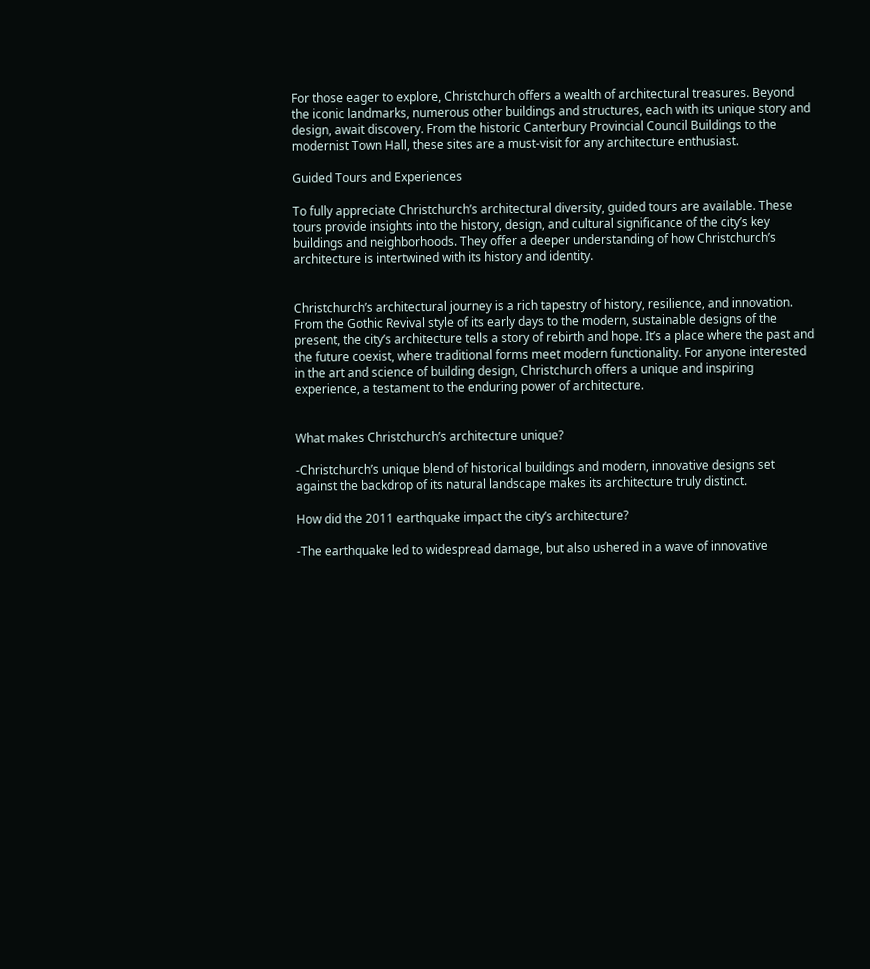For those eager to explore, Christchurch offers a wealth of architectural treasures. Beyond the iconic landmarks, numerous other buildings and structures, each with its unique story and design, await discovery. From the historic Canterbury Provincial Council Buildings to the modernist Town Hall, these sites are a must-visit for any architecture enthusiast.

Guided Tours and Experiences

To fully appreciate Christchurch’s architectural diversity, guided tours are available. These tours provide insights into the history, design, and cultural significance of the city’s key buildings and neighborhoods. They offer a deeper understanding of how Christchurch’s architecture is intertwined with its history and identity.


Christchurch’s architectural journey is a rich tapestry of history, resilience, and innovation. From the Gothic Revival style of its early days to the modern, sustainable designs of the present, the city’s architecture tells a story of rebirth and hope. It’s a place where the past and the future coexist, where traditional forms meet modern functionality. For anyone interested in the art and science of building design, Christchurch offers a unique and inspiring experience, a testament to the enduring power of architecture.


What makes Christchurch’s architecture unique?

-Christchurch’s unique blend of historical buildings and modern, innovative designs set against the backdrop of its natural landscape makes its architecture truly distinct.

How did the 2011 earthquake impact the city’s architecture?

-The earthquake led to widespread damage, but also ushered in a wave of innovative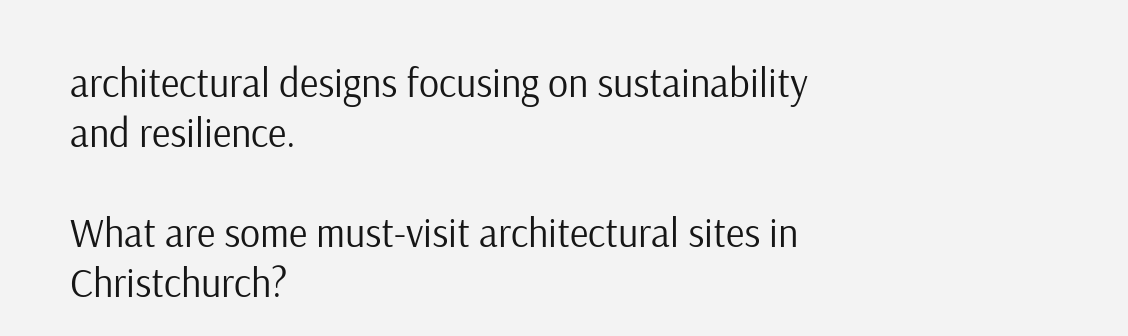architectural designs focusing on sustainability and resilience.

What are some must-visit architectural sites in Christchurch?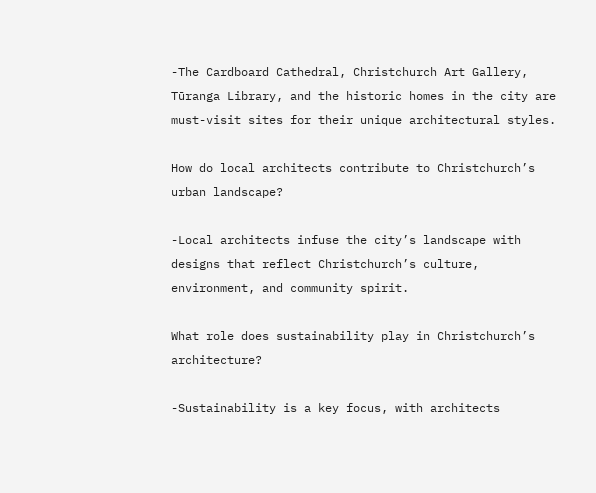-The Cardboard Cathedral, Christchurch Art Gallery, Tūranga Library, and the historic homes in the city are must-visit sites for their unique architectural styles.

How do local architects contribute to Christchurch’s urban landscape?

-Local architects infuse the city’s landscape with designs that reflect Christchurch’s culture, environment, and community spirit.

What role does sustainability play in Christchurch’s architecture?

-Sustainability is a key focus, with architects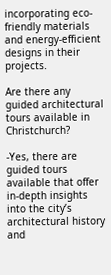incorporating eco-friendly materials and energy-efficient designs in their projects.

Are there any guided architectural tours available in Christchurch?

-Yes, there are guided tours available that offer in-depth insights into the city’s architectural history and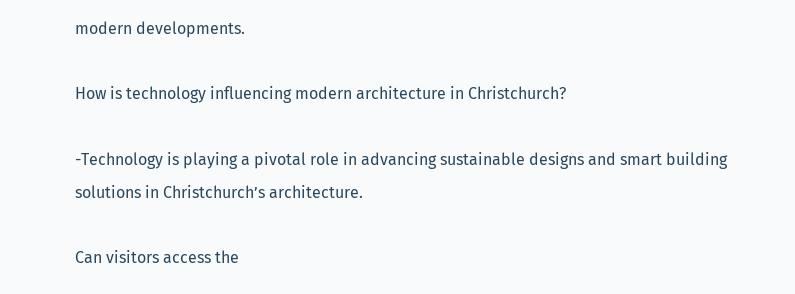modern developments.

How is technology influencing modern architecture in Christchurch?

-Technology is playing a pivotal role in advancing sustainable designs and smart building solutions in Christchurch’s architecture.

Can visitors access the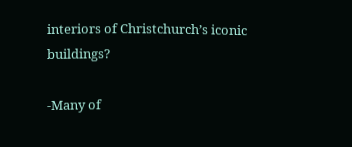interiors of Christchurch’s iconic buildings?

-Many of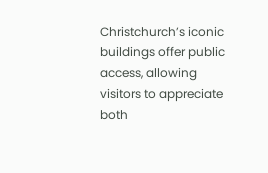Christchurch’s iconic buildings offer public access, allowing visitors to appreciate both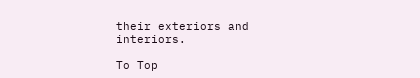their exteriors and interiors.

To Top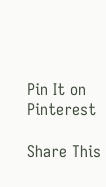Pin It on Pinterest

Share This